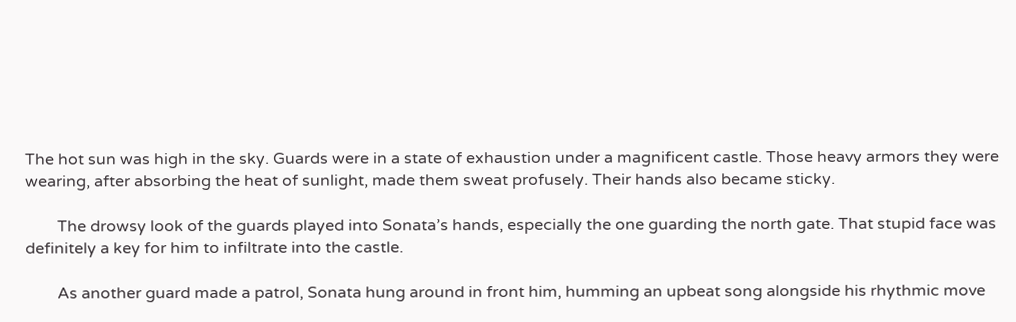The hot sun was high in the sky. Guards were in a state of exhaustion under a magnificent castle. Those heavy armors they were wearing, after absorbing the heat of sunlight, made them sweat profusely. Their hands also became sticky.

        The drowsy look of the guards played into Sonata’s hands, especially the one guarding the north gate. That stupid face was definitely a key for him to infiltrate into the castle.

        As another guard made a patrol, Sonata hung around in front him, humming an upbeat song alongside his rhythmic move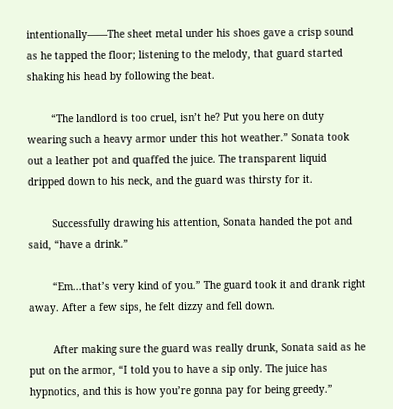intentionally——The sheet metal under his shoes gave a crisp sound as he tapped the floor; listening to the melody, that guard started shaking his head by following the beat.

        “The landlord is too cruel, isn’t he? Put you here on duty wearing such a heavy armor under this hot weather.” Sonata took out a leather pot and quaffed the juice. The transparent liquid dripped down to his neck, and the guard was thirsty for it.

        Successfully drawing his attention, Sonata handed the pot and said, “have a drink.”

        “Em...that’s very kind of you.” The guard took it and drank right away. After a few sips, he felt dizzy and fell down.

        After making sure the guard was really drunk, Sonata said as he put on the armor, “I told you to have a sip only. The juice has hypnotics, and this is how you’re gonna pay for being greedy.”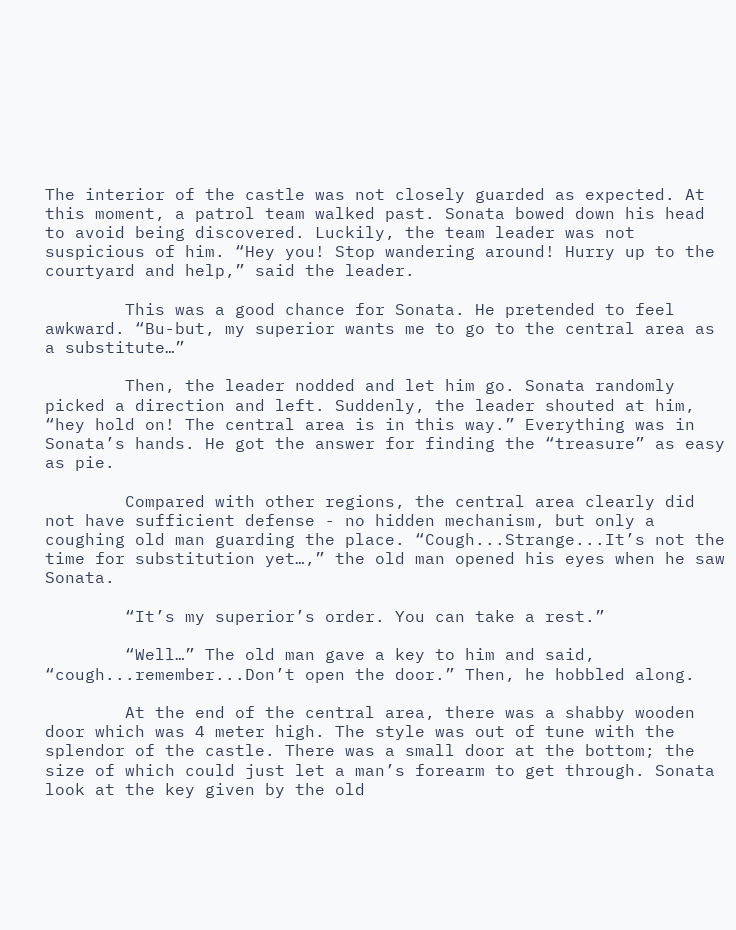The interior of the castle was not closely guarded as expected. At this moment, a patrol team walked past. Sonata bowed down his head to avoid being discovered. Luckily, the team leader was not suspicious of him. “Hey you! Stop wandering around! Hurry up to the courtyard and help,” said the leader.

        This was a good chance for Sonata. He pretended to feel awkward. “Bu-but, my superior wants me to go to the central area as a substitute…”

        Then, the leader nodded and let him go. Sonata randomly picked a direction and left. Suddenly, the leader shouted at him, “hey hold on! The central area is in this way.” Everything was in Sonata’s hands. He got the answer for finding the “treasure” as easy as pie.

        Compared with other regions, the central area clearly did not have sufficient defense - no hidden mechanism, but only a coughing old man guarding the place. “Cough...Strange...It’s not the time for substitution yet…,” the old man opened his eyes when he saw Sonata.

        “It’s my superior’s order. You can take a rest.”

        “Well…” The old man gave a key to him and said, “cough...remember...Don’t open the door.” Then, he hobbled along.

        At the end of the central area, there was a shabby wooden door which was 4 meter high. The style was out of tune with the splendor of the castle. There was a small door at the bottom; the size of which could just let a man’s forearm to get through. Sonata look at the key given by the old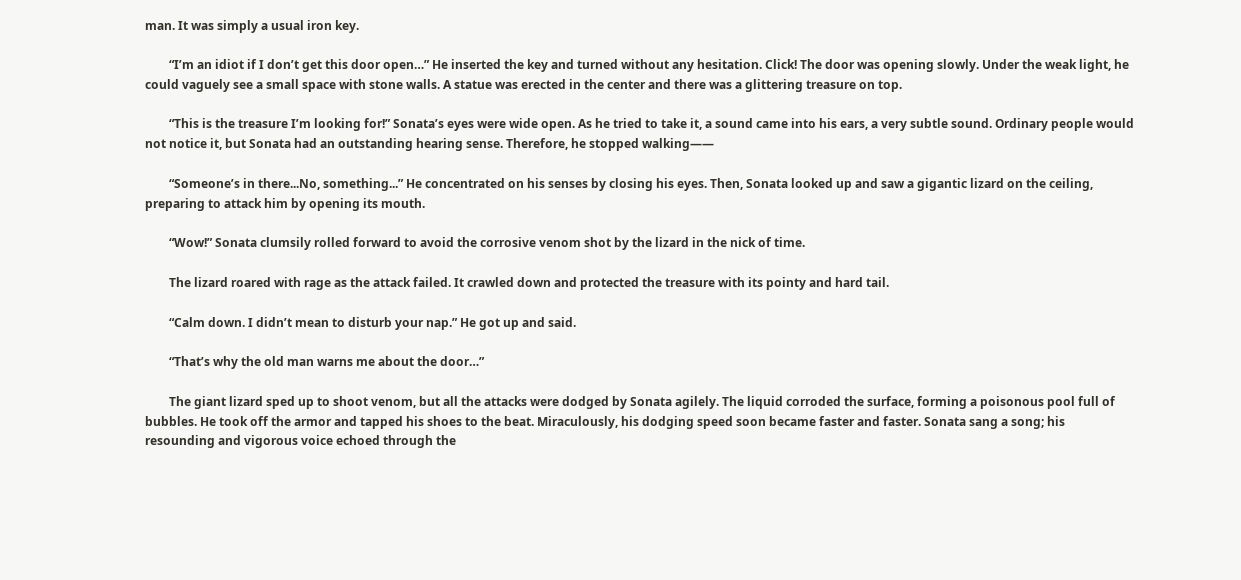man. It was simply a usual iron key.

        “I’m an idiot if I don’t get this door open…” He inserted the key and turned without any hesitation. Click! The door was opening slowly. Under the weak light, he could vaguely see a small space with stone walls. A statue was erected in the center and there was a glittering treasure on top.

        “This is the treasure I’m looking for!” Sonata’s eyes were wide open. As he tried to take it, a sound came into his ears, a very subtle sound. Ordinary people would not notice it, but Sonata had an outstanding hearing sense. Therefore, he stopped walking——

        “Someone’s in there...No, something...” He concentrated on his senses by closing his eyes. Then, Sonata looked up and saw a gigantic lizard on the ceiling, preparing to attack him by opening its mouth.

        “Wow!” Sonata clumsily rolled forward to avoid the corrosive venom shot by the lizard in the nick of time.

        The lizard roared with rage as the attack failed. It crawled down and protected the treasure with its pointy and hard tail.

        “Calm down. I didn’t mean to disturb your nap.” He got up and said.

        “That’s why the old man warns me about the door…”

        The giant lizard sped up to shoot venom, but all the attacks were dodged by Sonata agilely. The liquid corroded the surface, forming a poisonous pool full of bubbles. He took off the armor and tapped his shoes to the beat. Miraculously, his dodging speed soon became faster and faster. Sonata sang a song; his resounding and vigorous voice echoed through the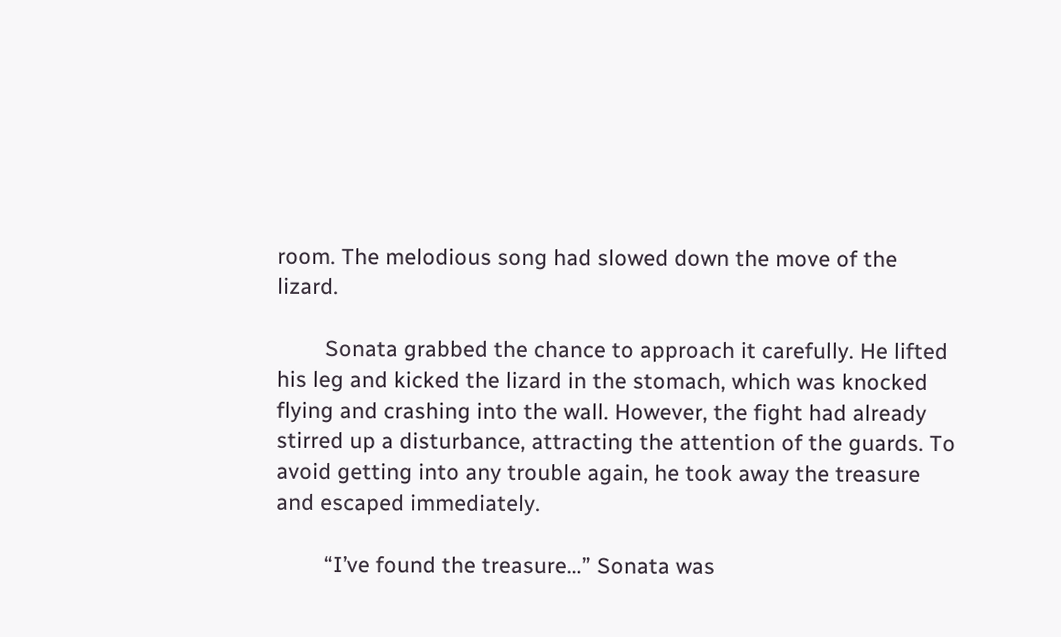room. The melodious song had slowed down the move of the lizard.

        Sonata grabbed the chance to approach it carefully. He lifted his leg and kicked the lizard in the stomach, which was knocked flying and crashing into the wall. However, the fight had already stirred up a disturbance, attracting the attention of the guards. To avoid getting into any trouble again, he took away the treasure and escaped immediately.

        “I’ve found the treasure…” Sonata was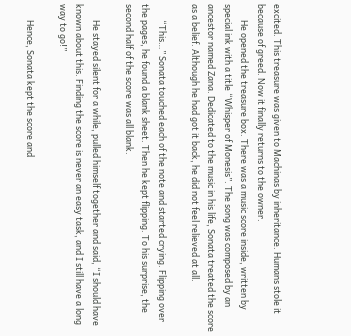excited. This treasure was given to Machinas by inheritance. Humans stole it because of greed. Now it finally returns to the owner.
        He opened the treasure box. There was a music score inside, written by special ink with a title “Whisper of Monesis”. The song was composed by an ancestor named Zana. Dedicated to the music in his life, Sonata treated the score as a belief. Although he had got it back, he did not feel relieved at all.

        “This…” Sonata touched each of the note and started crying. Flipping over the pages, he found a blank sheet. Then he kept flipping. To his surprise, the second half of the score was all blank.

        He stayed silent for a while, pulled himself together and said, “I should have known about this. Finding the score is never an easy task, and I still have a long way to go!”

        Hence, Sonata kept the score and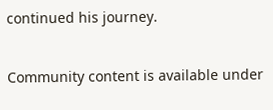continued his journey.

Community content is available under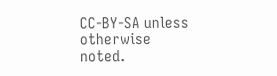CC-BY-SA unless otherwise noted.